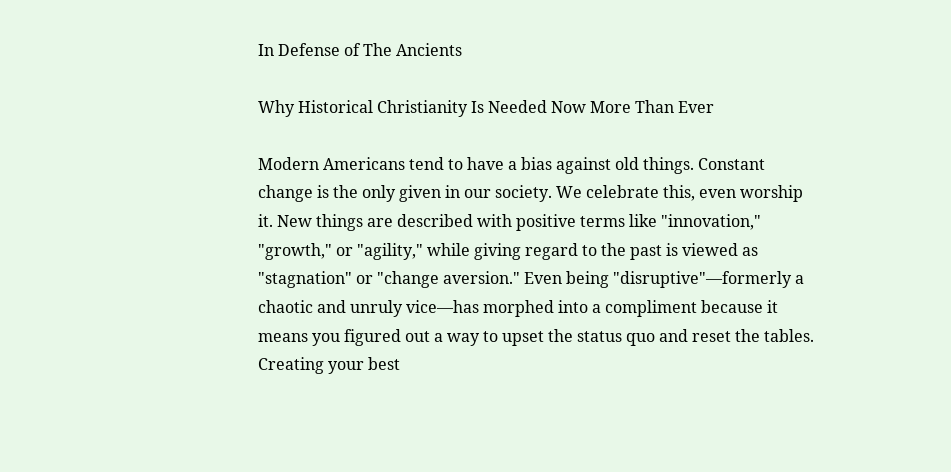In Defense of The Ancients

Why Historical Christianity Is Needed Now More Than Ever

Modern Americans tend to have a bias against old things. Constant change is the only given in our society. We celebrate this, even worship it. New things are described with positive terms like "innovation," "growth," or "agility," while giving regard to the past is viewed as "stagnation" or "change aversion." Even being "disruptive"—formerly a chaotic and unruly vice—has morphed into a compliment because it means you figured out a way to upset the status quo and reset the tables. Creating your best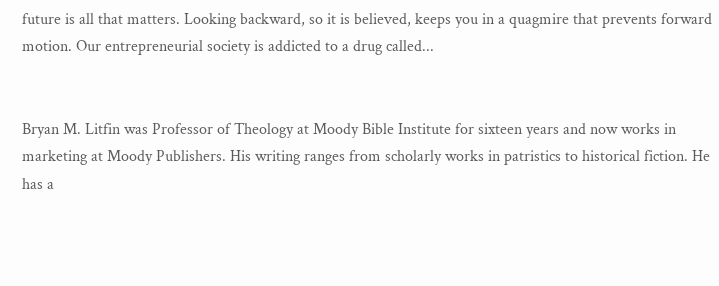future is all that matters. Looking backward, so it is believed, keeps you in a quagmire that prevents forward motion. Our entrepreneurial society is addicted to a drug called...


Bryan M. Litfin was Professor of Theology at Moody Bible Institute for sixteen years and now works in marketing at Moody Publishers. His writing ranges from scholarly works in patristics to historical fiction. He has a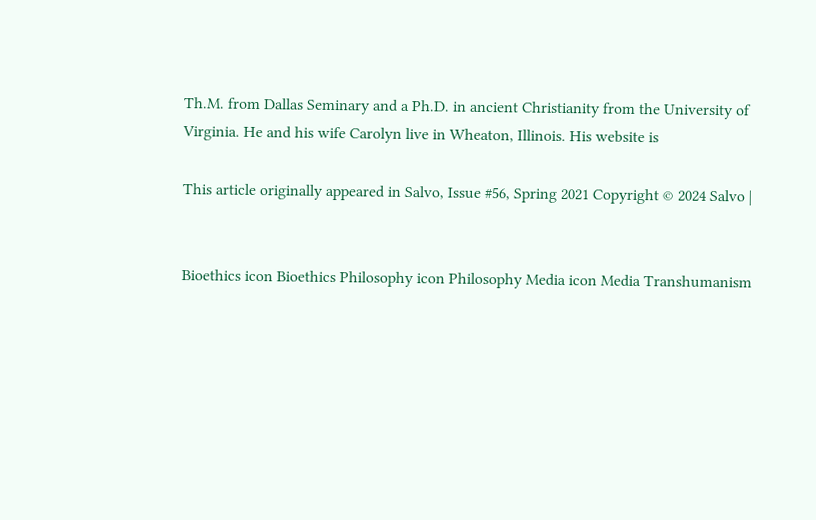Th.M. from Dallas Seminary and a Ph.D. in ancient Christianity from the University of Virginia. He and his wife Carolyn live in Wheaton, Illinois. His website is

This article originally appeared in Salvo, Issue #56, Spring 2021 Copyright © 2024 Salvo |


Bioethics icon Bioethics Philosophy icon Philosophy Media icon Media Transhumanism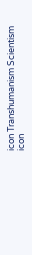icon Transhumanism Scientism icon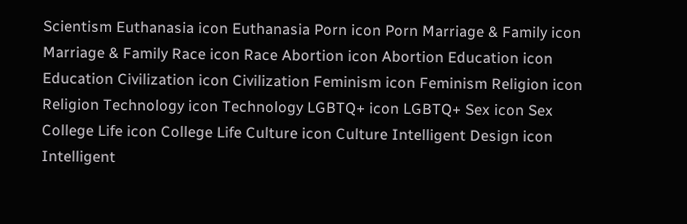Scientism Euthanasia icon Euthanasia Porn icon Porn Marriage & Family icon Marriage & Family Race icon Race Abortion icon Abortion Education icon Education Civilization icon Civilization Feminism icon Feminism Religion icon Religion Technology icon Technology LGBTQ+ icon LGBTQ+ Sex icon Sex College Life icon College Life Culture icon Culture Intelligent Design icon Intelligent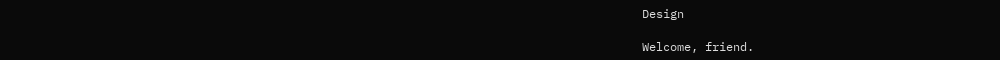Design

Welcome, friend.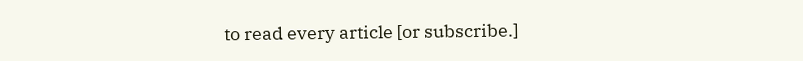to read every article [or subscribe.]